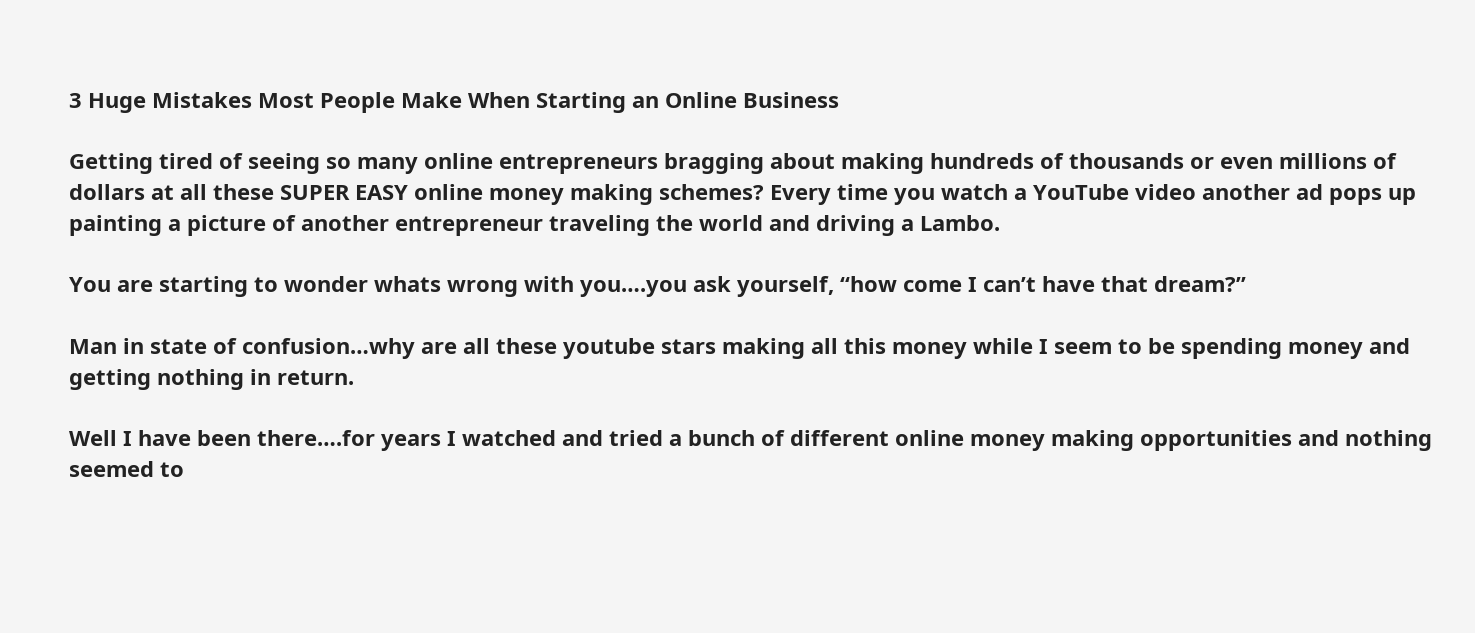3 Huge Mistakes Most People Make When Starting an Online Business

Getting tired of seeing so many online entrepreneurs bragging about making hundreds of thousands or even millions of dollars at all these SUPER EASY online money making schemes? Every time you watch a YouTube video another ad pops up painting a picture of another entrepreneur traveling the world and driving a Lambo.

You are starting to wonder whats wrong with you….you ask yourself, “how come I can’t have that dream?”

Man in state of confusion…why are all these youtube stars making all this money while I seem to be spending money and getting nothing in return.

Well I have been there….for years I watched and tried a bunch of different online money making opportunities and nothing seemed to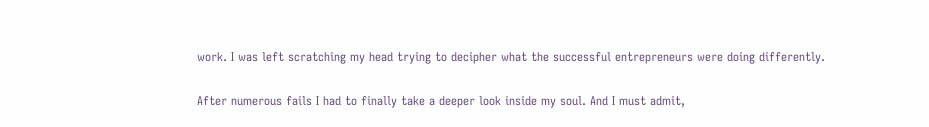work. I was left scratching my head trying to decipher what the successful entrepreneurs were doing differently.

After numerous fails I had to finally take a deeper look inside my soul. And I must admit,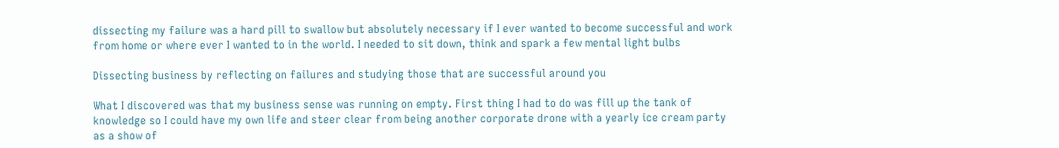dissecting my failure was a hard pill to swallow but absolutely necessary if I ever wanted to become successful and work from home or where ever I wanted to in the world. I needed to sit down, think and spark a few mental light bulbs

Dissecting business by reflecting on failures and studying those that are successful around you

What I discovered was that my business sense was running on empty. First thing I had to do was fill up the tank of knowledge so I could have my own life and steer clear from being another corporate drone with a yearly ice cream party as a show of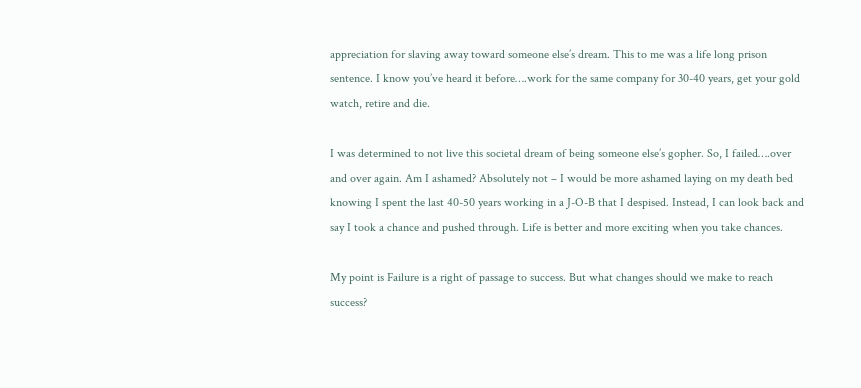appreciation for slaving away toward someone else’s dream. This to me was a life long prison sentence. I know you’ve heard it before….work for the same company for 30-40 years, get your gold watch, retire and die.

I was determined to not live this societal dream of being someone else’s gopher. So, I failed….over and over again. Am I ashamed? Absolutely not – I would be more ashamed laying on my death bed knowing I spent the last 40-50 years working in a J-O-B that I despised. Instead, I can look back and say I took a chance and pushed through. Life is better and more exciting when you take chances.

My point is Failure is a right of passage to success. But what changes should we make to reach success?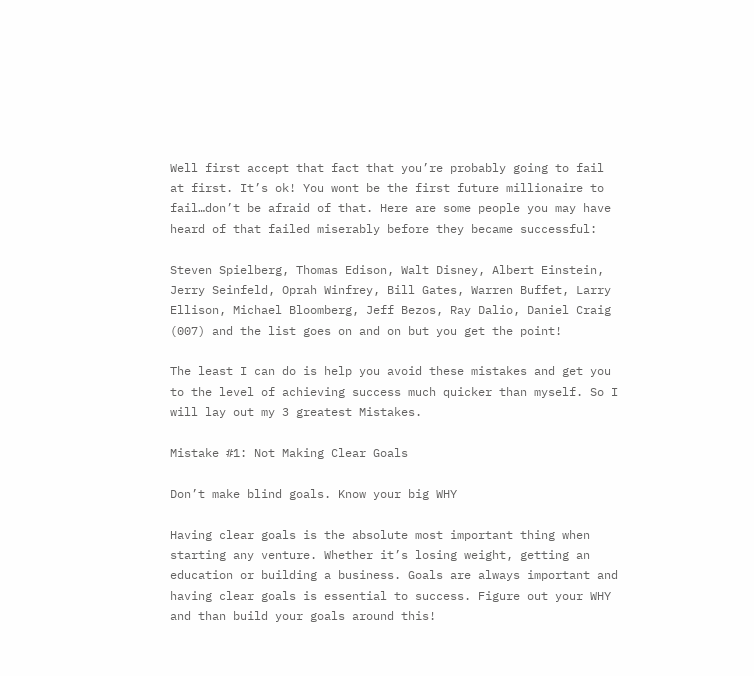Well first accept that fact that you’re probably going to fail at first. It’s ok! You wont be the first future millionaire to fail…don’t be afraid of that. Here are some people you may have heard of that failed miserably before they became successful:

Steven Spielberg, Thomas Edison, Walt Disney, Albert Einstein, Jerry Seinfeld, Oprah Winfrey, Bill Gates, Warren Buffet, Larry Ellison, Michael Bloomberg, Jeff Bezos, Ray Dalio, Daniel Craig (007) and the list goes on and on but you get the point!

The least I can do is help you avoid these mistakes and get you to the level of achieving success much quicker than myself. So I will lay out my 3 greatest Mistakes.

Mistake #1: Not Making Clear Goals

Don’t make blind goals. Know your big WHY

Having clear goals is the absolute most important thing when starting any venture. Whether it’s losing weight, getting an education or building a business. Goals are always important and having clear goals is essential to success. Figure out your WHY and than build your goals around this!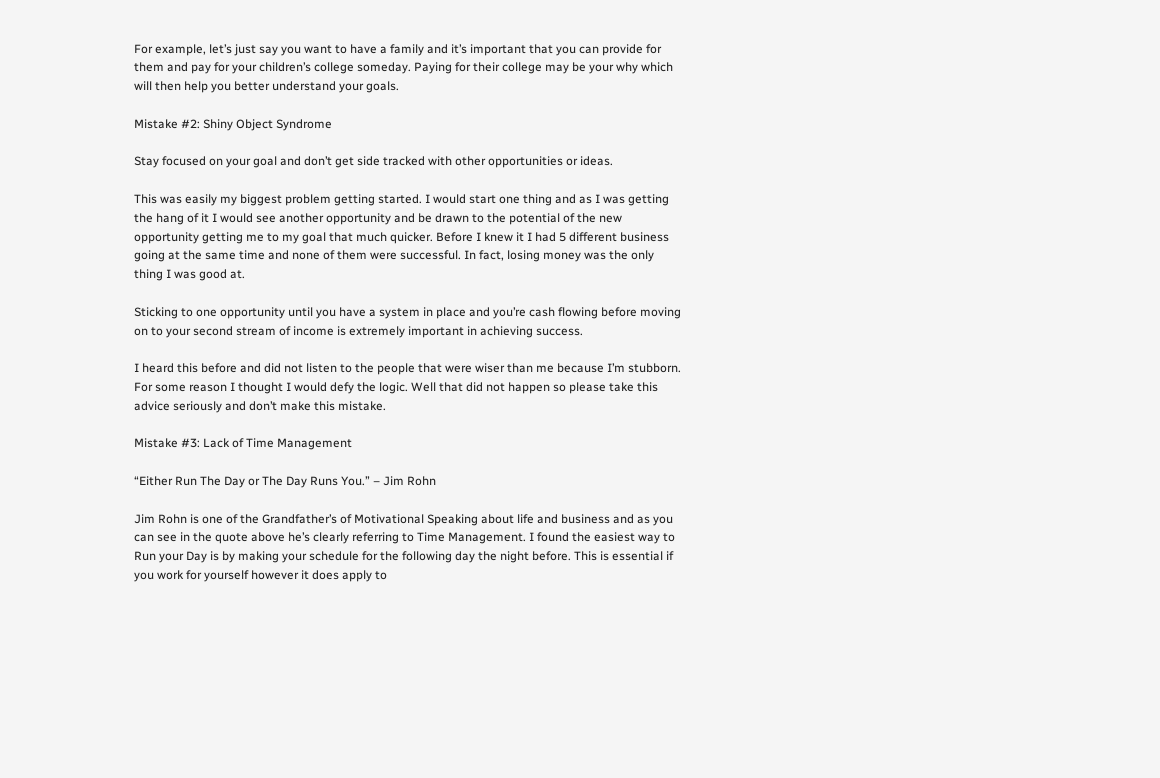For example, let’s just say you want to have a family and it’s important that you can provide for them and pay for your children’s college someday. Paying for their college may be your why which will then help you better understand your goals.

Mistake #2: Shiny Object Syndrome

Stay focused on your goal and don’t get side tracked with other opportunities or ideas.

This was easily my biggest problem getting started. I would start one thing and as I was getting the hang of it I would see another opportunity and be drawn to the potential of the new opportunity getting me to my goal that much quicker. Before I knew it I had 5 different business going at the same time and none of them were successful. In fact, losing money was the only thing I was good at.

Sticking to one opportunity until you have a system in place and you’re cash flowing before moving on to your second stream of income is extremely important in achieving success.

I heard this before and did not listen to the people that were wiser than me because I’m stubborn. For some reason I thought I would defy the logic. Well that did not happen so please take this advice seriously and don’t make this mistake.

Mistake #3: Lack of Time Management

“Either Run The Day or The Day Runs You.” – Jim Rohn

Jim Rohn is one of the Grandfather’s of Motivational Speaking about life and business and as you can see in the quote above he’s clearly referring to Time Management. I found the easiest way to Run your Day is by making your schedule for the following day the night before. This is essential if you work for yourself however it does apply to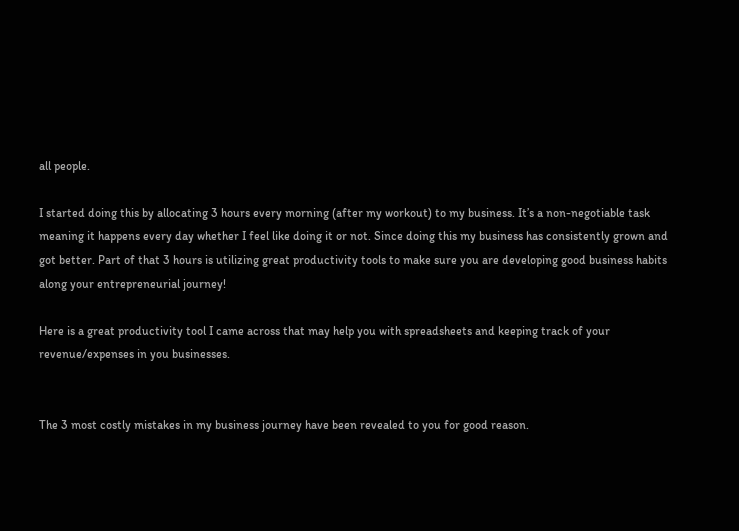all people.

I started doing this by allocating 3 hours every morning (after my workout) to my business. It’s a non-negotiable task meaning it happens every day whether I feel like doing it or not. Since doing this my business has consistently grown and got better. Part of that 3 hours is utilizing great productivity tools to make sure you are developing good business habits along your entrepreneurial journey!

Here is a great productivity tool I came across that may help you with spreadsheets and keeping track of your revenue/expenses in you businesses.


The 3 most costly mistakes in my business journey have been revealed to you for good reason.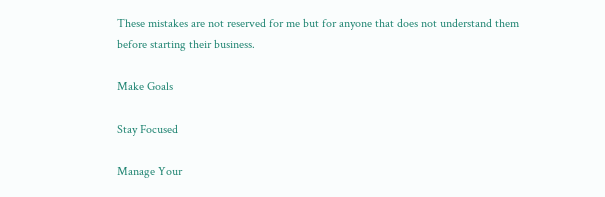These mistakes are not reserved for me but for anyone that does not understand them before starting their business.

Make Goals

Stay Focused

Manage Your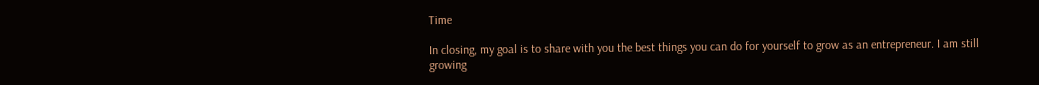Time

In closing, my goal is to share with you the best things you can do for yourself to grow as an entrepreneur. I am still growing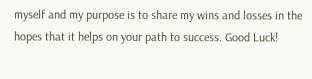myself and my purpose is to share my wins and losses in the hopes that it helps on your path to success. Good Luck!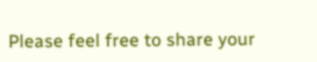Please feel free to share your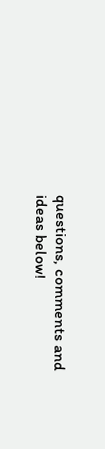questions, comments and ideas below!